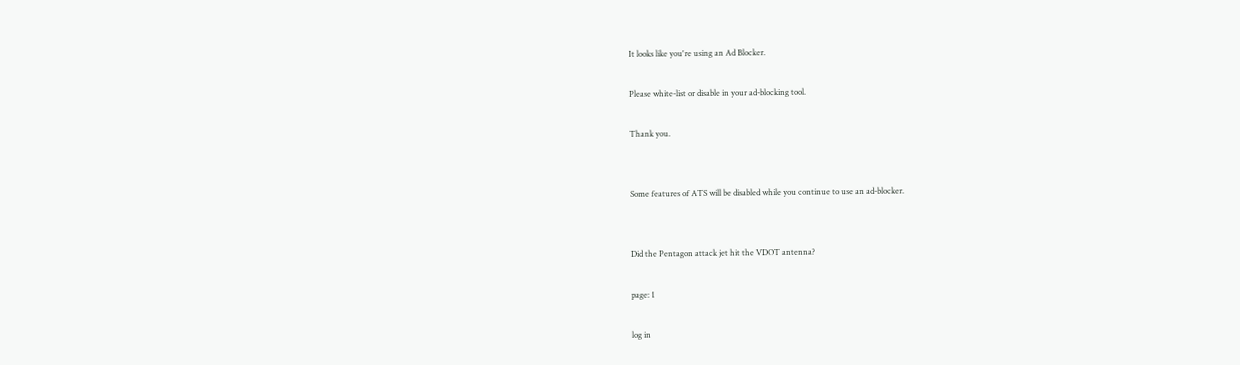It looks like you're using an Ad Blocker.

Please white-list or disable in your ad-blocking tool.

Thank you.


Some features of ATS will be disabled while you continue to use an ad-blocker.


Did the Pentagon attack jet hit the VDOT antenna?

page: 1

log in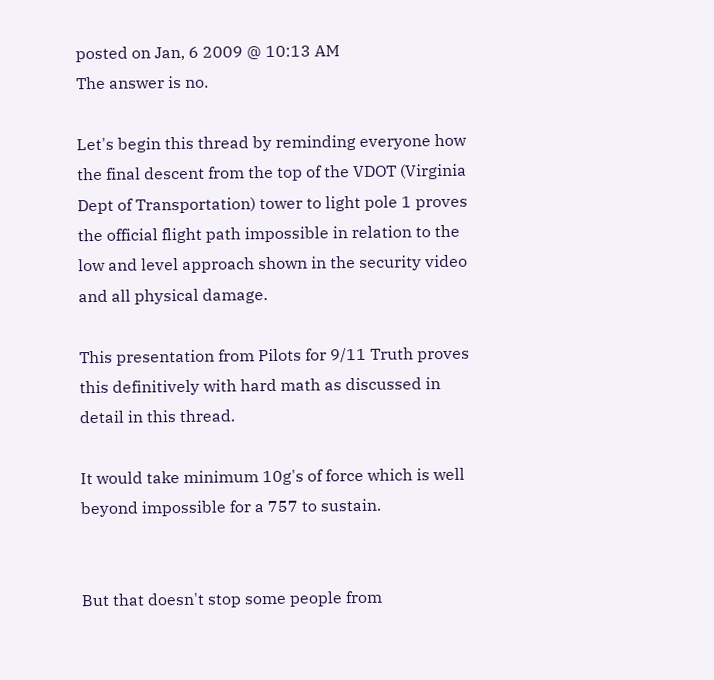posted on Jan, 6 2009 @ 10:13 AM
The answer is no.

Let's begin this thread by reminding everyone how the final descent from the top of the VDOT (Virginia Dept of Transportation) tower to light pole 1 proves the official flight path impossible in relation to the low and level approach shown in the security video and all physical damage.

This presentation from Pilots for 9/11 Truth proves this definitively with hard math as discussed in detail in this thread.

It would take minimum 10g's of force which is well beyond impossible for a 757 to sustain.


But that doesn't stop some people from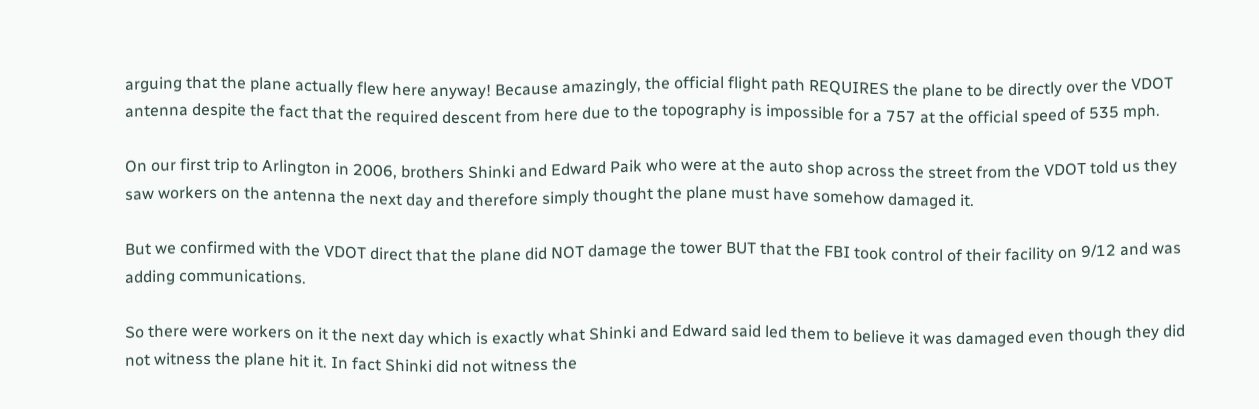arguing that the plane actually flew here anyway! Because amazingly, the official flight path REQUIRES the plane to be directly over the VDOT antenna despite the fact that the required descent from here due to the topography is impossible for a 757 at the official speed of 535 mph.

On our first trip to Arlington in 2006, brothers Shinki and Edward Paik who were at the auto shop across the street from the VDOT told us they saw workers on the antenna the next day and therefore simply thought the plane must have somehow damaged it.

But we confirmed with the VDOT direct that the plane did NOT damage the tower BUT that the FBI took control of their facility on 9/12 and was adding communications.

So there were workers on it the next day which is exactly what Shinki and Edward said led them to believe it was damaged even though they did not witness the plane hit it. In fact Shinki did not witness the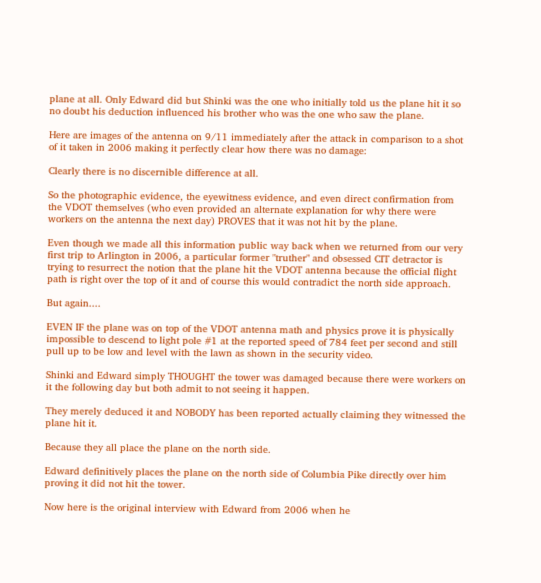plane at all. Only Edward did but Shinki was the one who initially told us the plane hit it so no doubt his deduction influenced his brother who was the one who saw the plane.

Here are images of the antenna on 9/11 immediately after the attack in comparison to a shot of it taken in 2006 making it perfectly clear how there was no damage:

Clearly there is no discernible difference at all.

So the photographic evidence, the eyewitness evidence, and even direct confirmation from the VDOT themselves (who even provided an alternate explanation for why there were workers on the antenna the next day) PROVES that it was not hit by the plane.

Even though we made all this information public way back when we returned from our very first trip to Arlington in 2006, a particular former "truther" and obsessed CIT detractor is trying to resurrect the notion that the plane hit the VDOT antenna because the official flight path is right over the top of it and of course this would contradict the north side approach.

But again....

EVEN IF the plane was on top of the VDOT antenna math and physics prove it is physically impossible to descend to light pole #1 at the reported speed of 784 feet per second and still pull up to be low and level with the lawn as shown in the security video.

Shinki and Edward simply THOUGHT the tower was damaged because there were workers on it the following day but both admit to not seeing it happen.

They merely deduced it and NOBODY has been reported actually claiming they witnessed the plane hit it.

Because they all place the plane on the north side.

Edward definitively places the plane on the north side of Columbia Pike directly over him proving it did not hit the tower.

Now here is the original interview with Edward from 2006 when he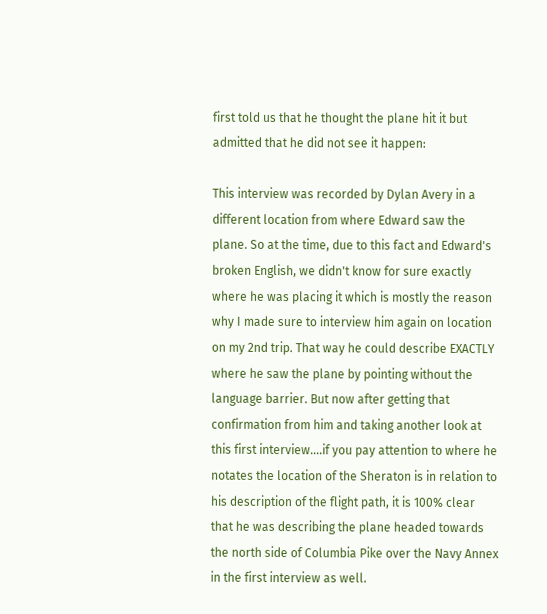first told us that he thought the plane hit it but admitted that he did not see it happen:

This interview was recorded by Dylan Avery in a different location from where Edward saw the plane. So at the time, due to this fact and Edward's broken English, we didn't know for sure exactly where he was placing it which is mostly the reason why I made sure to interview him again on location on my 2nd trip. That way he could describe EXACTLY where he saw the plane by pointing without the language barrier. But now after getting that confirmation from him and taking another look at this first interview....if you pay attention to where he notates the location of the Sheraton is in relation to his description of the flight path, it is 100% clear that he was describing the plane headed towards the north side of Columbia Pike over the Navy Annex in the first interview as well.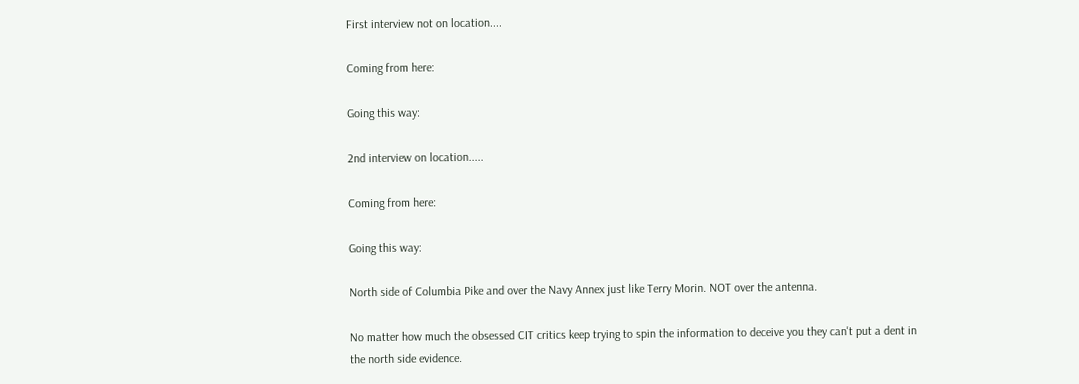First interview not on location....

Coming from here:

Going this way:

2nd interview on location.....

Coming from here:

Going this way:

North side of Columbia Pike and over the Navy Annex just like Terry Morin. NOT over the antenna.

No matter how much the obsessed CIT critics keep trying to spin the information to deceive you they can't put a dent in the north side evidence.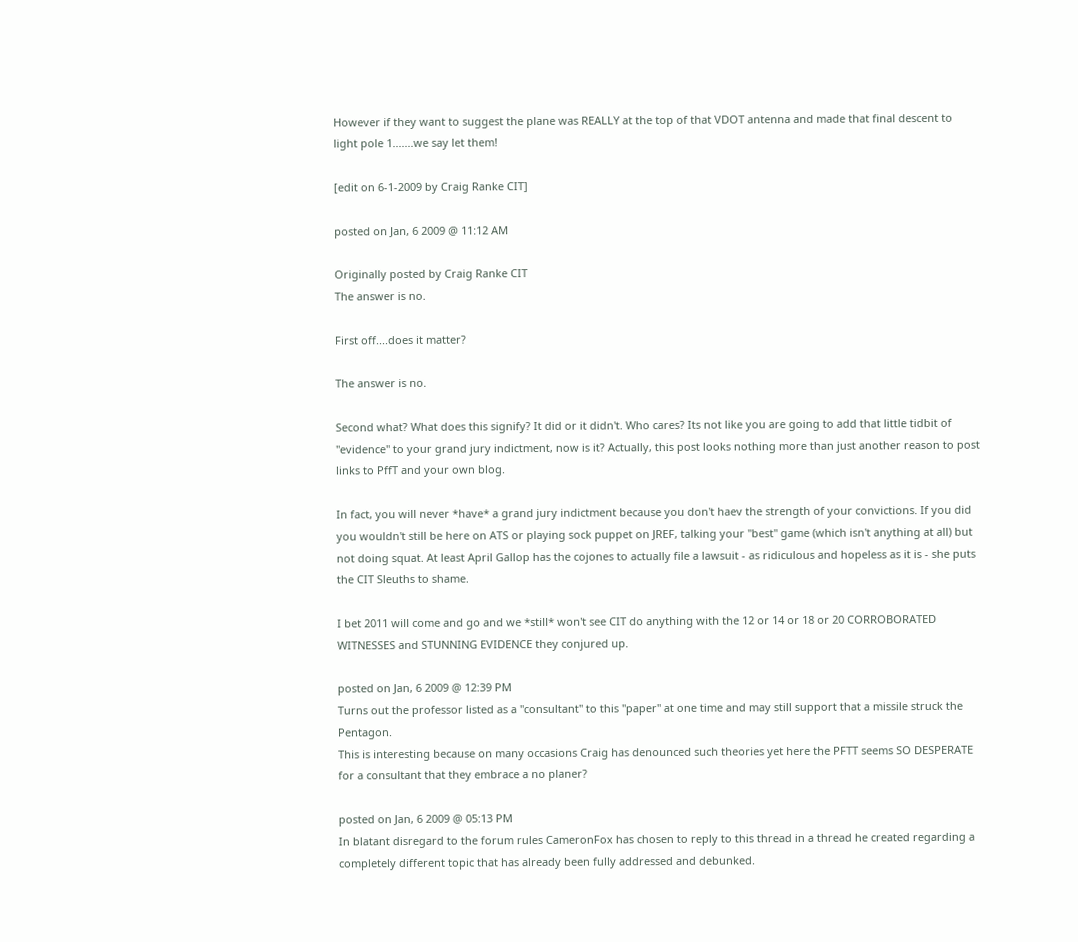However if they want to suggest the plane was REALLY at the top of that VDOT antenna and made that final descent to light pole 1.......we say let them!

[edit on 6-1-2009 by Craig Ranke CIT]

posted on Jan, 6 2009 @ 11:12 AM

Originally posted by Craig Ranke CIT
The answer is no.

First off....does it matter?

The answer is no.

Second what? What does this signify? It did or it didn't. Who cares? Its not like you are going to add that little tidbit of "evidence" to your grand jury indictment, now is it? Actually, this post looks nothing more than just another reason to post links to PffT and your own blog.

In fact, you will never *have* a grand jury indictment because you don't haev the strength of your convictions. If you did you wouldn't still be here on ATS or playing sock puppet on JREF, talking your "best" game (which isn't anything at all) but not doing squat. At least April Gallop has the cojones to actually file a lawsuit - as ridiculous and hopeless as it is - she puts the CIT Sleuths to shame.

I bet 2011 will come and go and we *still* won't see CIT do anything with the 12 or 14 or 18 or 20 CORROBORATED WITNESSES and STUNNING EVIDENCE they conjured up.

posted on Jan, 6 2009 @ 12:39 PM
Turns out the professor listed as a "consultant" to this "paper" at one time and may still support that a missile struck the Pentagon.
This is interesting because on many occasions Craig has denounced such theories yet here the PFTT seems SO DESPERATE for a consultant that they embrace a no planer?

posted on Jan, 6 2009 @ 05:13 PM
In blatant disregard to the forum rules CameronFox has chosen to reply to this thread in a thread he created regarding a completely different topic that has already been fully addressed and debunked.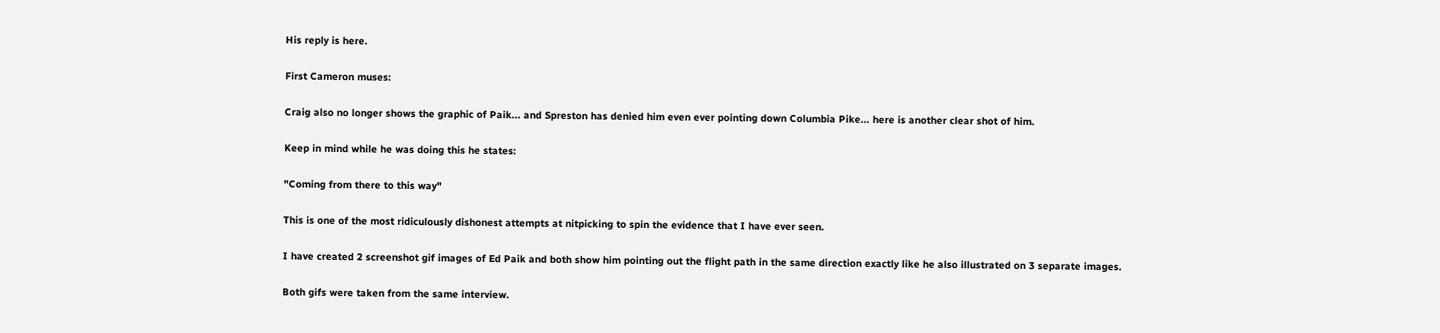His reply is here.

First Cameron muses:

Craig also no longer shows the graphic of Paik... and Spreston has denied him even ever pointing down Columbia Pike... here is another clear shot of him.

Keep in mind while he was doing this he states:

"Coming from there to this way"

This is one of the most ridiculously dishonest attempts at nitpicking to spin the evidence that I have ever seen.

I have created 2 screenshot gif images of Ed Paik and both show him pointing out the flight path in the same direction exactly like he also illustrated on 3 separate images.

Both gifs were taken from the same interview.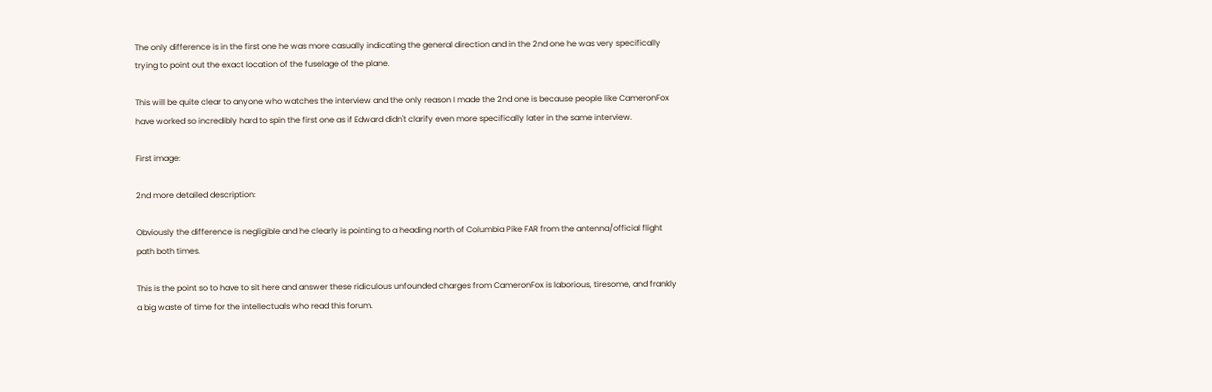The only difference is in the first one he was more casually indicating the general direction and in the 2nd one he was very specifically trying to point out the exact location of the fuselage of the plane.

This will be quite clear to anyone who watches the interview and the only reason I made the 2nd one is because people like CameronFox have worked so incredibly hard to spin the first one as if Edward didn't clarify even more specifically later in the same interview.

First image:

2nd more detailed description:

Obviously the difference is negligible and he clearly is pointing to a heading north of Columbia Pike FAR from the antenna/official flight path both times.

This is the point so to have to sit here and answer these ridiculous unfounded charges from CameronFox is laborious, tiresome, and frankly a big waste of time for the intellectuals who read this forum.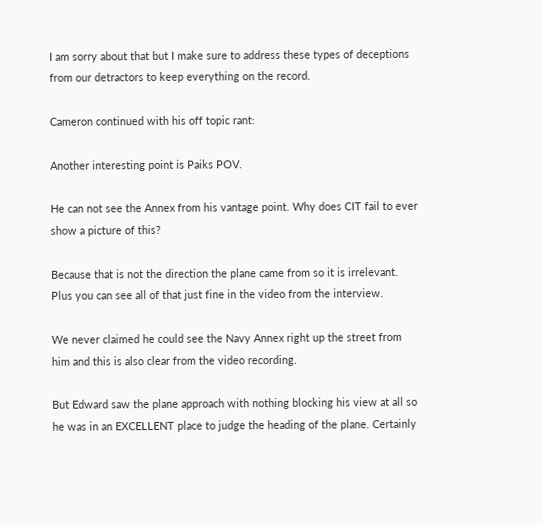I am sorry about that but I make sure to address these types of deceptions from our detractors to keep everything on the record.

Cameron continued with his off topic rant:

Another interesting point is Paiks POV.

He can not see the Annex from his vantage point. Why does CIT fail to ever show a picture of this?

Because that is not the direction the plane came from so it is irrelevant. Plus you can see all of that just fine in the video from the interview.

We never claimed he could see the Navy Annex right up the street from him and this is also clear from the video recording.

But Edward saw the plane approach with nothing blocking his view at all so he was in an EXCELLENT place to judge the heading of the plane. Certainly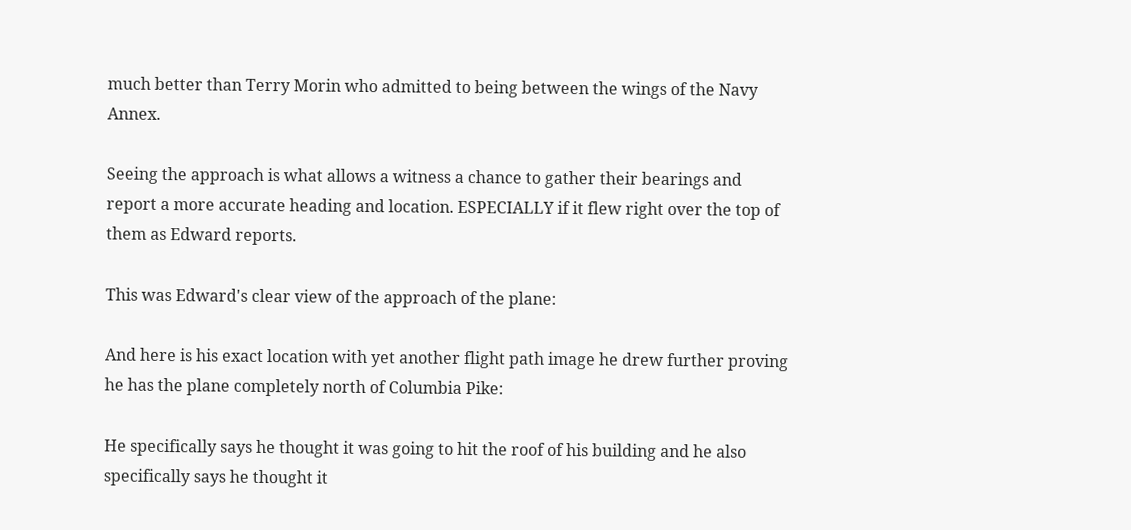much better than Terry Morin who admitted to being between the wings of the Navy Annex.

Seeing the approach is what allows a witness a chance to gather their bearings and report a more accurate heading and location. ESPECIALLY if it flew right over the top of them as Edward reports.

This was Edward's clear view of the approach of the plane:

And here is his exact location with yet another flight path image he drew further proving he has the plane completely north of Columbia Pike:

He specifically says he thought it was going to hit the roof of his building and he also specifically says he thought it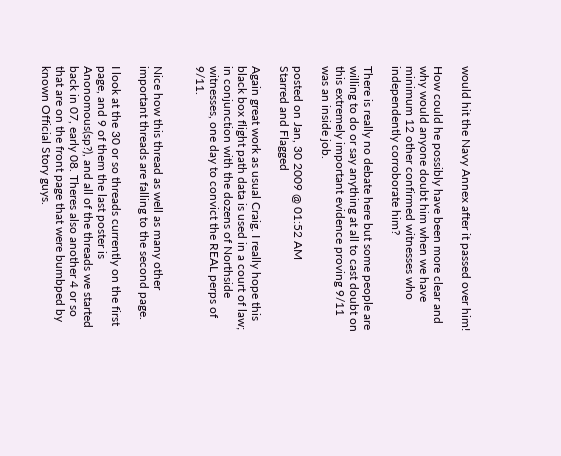would hit the Navy Annex after it passed over him!

How could he possibly have been more clear and why would anyone doubt him when we have minimum 12 other confirmed witnesses who independently corroborate him?

There is really no debate here but some people are willing to do or say anything at all to cast doubt on this extremely important evidence proving 9/11 was an inside job.

posted on Jan, 30 2009 @ 01:52 AM
Starred and Flagged

Again great work as usual Craig. I really hope this black box flight path data is used in a court of law; in conjunction with the dozens of Northside witnesses, one day to convict the REAL perps of 9/11.


Nice how this thread as well as many other important threads are falling to the second page.

I look at the 30 or so threads currently on the first page, and 9 of them the last poster is Anonomous(sp?), and all of the threads we started back in 07, early 08. Theres also another 4 or so that are on the front page that were bumbped by known Official Story guys.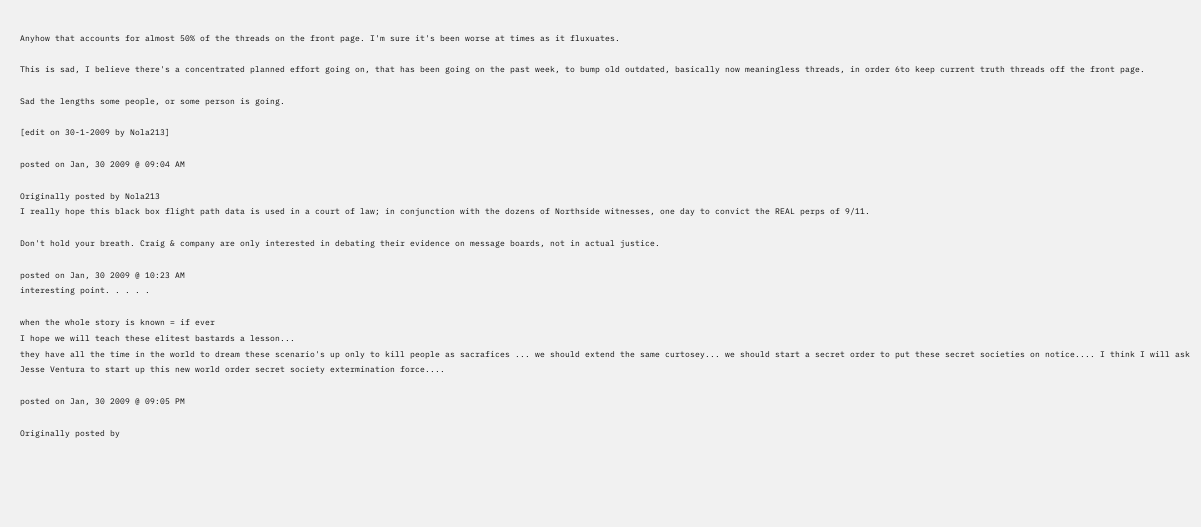Anyhow that accounts for almost 50% of the threads on the front page. I'm sure it's been worse at times as it fluxuates.

This is sad, I believe there's a concentrated planned effort going on, that has been going on the past week, to bump old outdated, basically now meaningless threads, in order 6to keep current truth threads off the front page.

Sad the lengths some people, or some person is going.

[edit on 30-1-2009 by Nola213]

posted on Jan, 30 2009 @ 09:04 AM

Originally posted by Nola213
I really hope this black box flight path data is used in a court of law; in conjunction with the dozens of Northside witnesses, one day to convict the REAL perps of 9/11.

Don't hold your breath. Craig & company are only interested in debating their evidence on message boards, not in actual justice.

posted on Jan, 30 2009 @ 10:23 AM
interesting point. . . . .

when the whole story is known = if ever
I hope we will teach these elitest bastards a lesson...
they have all the time in the world to dream these scenario's up only to kill people as sacrafices ... we should extend the same curtosey... we should start a secret order to put these secret societies on notice.... I think I will ask Jesse Ventura to start up this new world order secret society extermination force....

posted on Jan, 30 2009 @ 09:05 PM

Originally posted by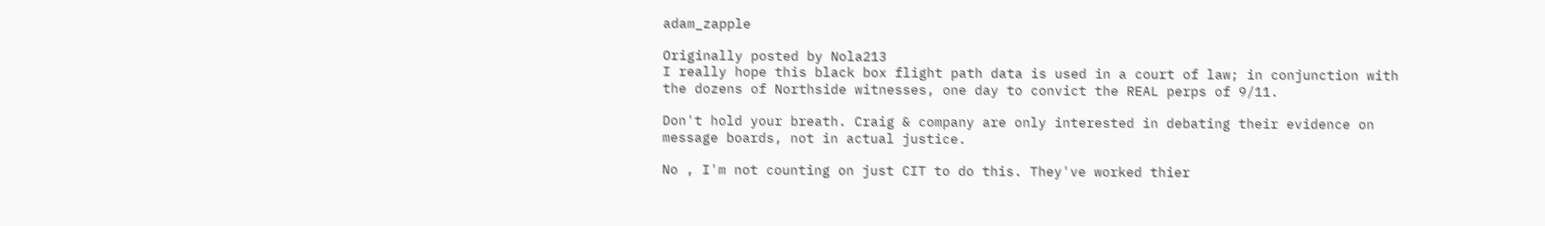adam_zapple

Originally posted by Nola213
I really hope this black box flight path data is used in a court of law; in conjunction with the dozens of Northside witnesses, one day to convict the REAL perps of 9/11.

Don't hold your breath. Craig & company are only interested in debating their evidence on message boards, not in actual justice.

No , I'm not counting on just CIT to do this. They've worked thier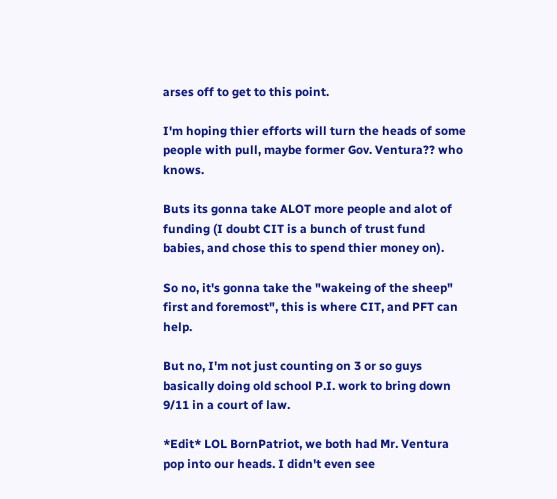arses off to get to this point.

I'm hoping thier efforts will turn the heads of some people with pull, maybe former Gov. Ventura?? who knows.

Buts its gonna take ALOT more people and alot of funding (I doubt CIT is a bunch of trust fund babies, and chose this to spend thier money on).

So no, it's gonna take the "wakeing of the sheep" first and foremost", this is where CIT, and PFT can help.

But no, I'm not just counting on 3 or so guys basically doing old school P.I. work to bring down 9/11 in a court of law.

*Edit* LOL BornPatriot, we both had Mr. Ventura pop into our heads. I didn't even see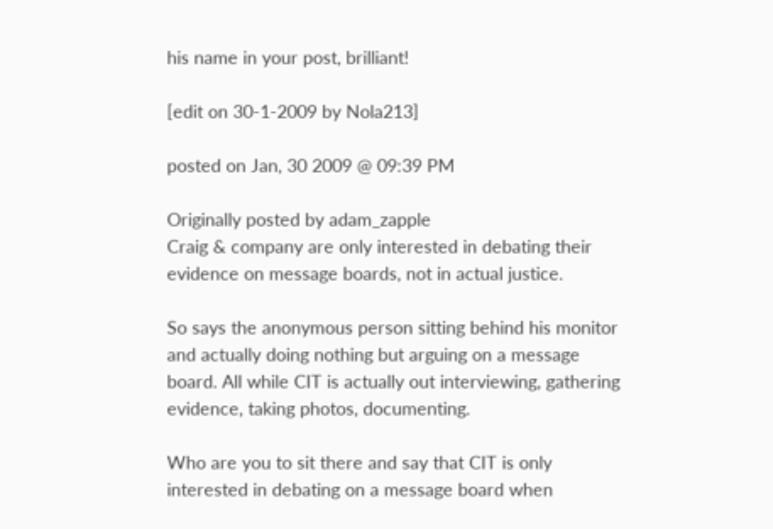his name in your post, brilliant!

[edit on 30-1-2009 by Nola213]

posted on Jan, 30 2009 @ 09:39 PM

Originally posted by adam_zapple
Craig & company are only interested in debating their evidence on message boards, not in actual justice.

So says the anonymous person sitting behind his monitor and actually doing nothing but arguing on a message board. All while CIT is actually out interviewing, gathering evidence, taking photos, documenting.

Who are you to sit there and say that CIT is only interested in debating on a message board when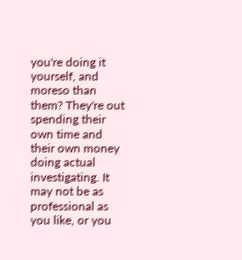you're doing it yourself, and moreso than them? They're out spending their own time and their own money doing actual investigating. It may not be as professional as you like, or you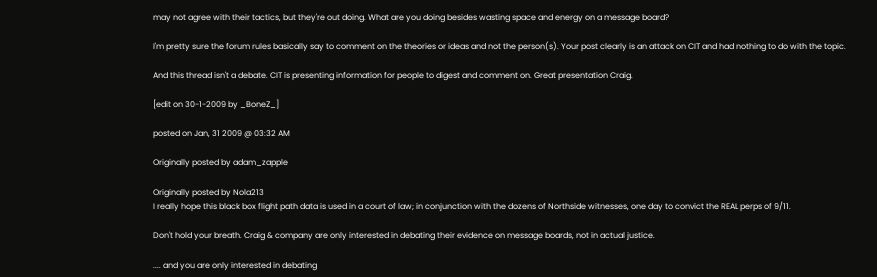may not agree with their tactics, but they're out doing. What are you doing besides wasting space and energy on a message board?

I'm pretty sure the forum rules basically say to comment on the theories or ideas and not the person(s). Your post clearly is an attack on CIT and had nothing to do with the topic.

And this thread isn't a debate. CIT is presenting information for people to digest and comment on. Great presentation Craig.

[edit on 30-1-2009 by _BoneZ_]

posted on Jan, 31 2009 @ 03:32 AM

Originally posted by adam_zapple

Originally posted by Nola213
I really hope this black box flight path data is used in a court of law; in conjunction with the dozens of Northside witnesses, one day to convict the REAL perps of 9/11.

Don't hold your breath. Craig & company are only interested in debating their evidence on message boards, not in actual justice.

.... and you are only interested in debating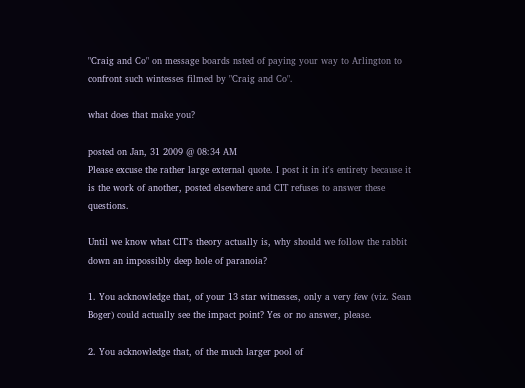"Craig and Co" on message boards nsted of paying your way to Arlington to confront such wintesses filmed by "Craig and Co".

what does that make you?

posted on Jan, 31 2009 @ 08:34 AM
Please excuse the rather large external quote. I post it in it's entirety because it is the work of another, posted elsewhere and CIT refuses to answer these questions.

Until we know what CIT's theory actually is, why should we follow the rabbit down an impossibly deep hole of paranoia?

1. You acknowledge that, of your 13 star witnesses, only a very few (viz. Sean Boger) could actually see the impact point? Yes or no answer, please.

2. You acknowledge that, of the much larger pool of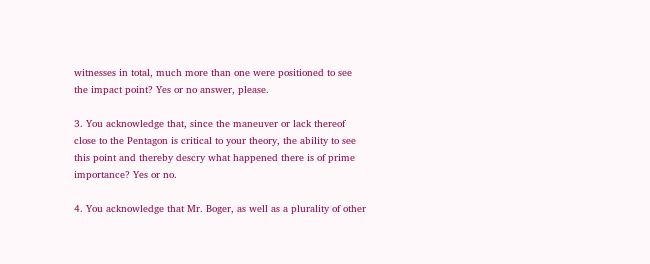witnesses in total, much more than one were positioned to see the impact point? Yes or no answer, please.

3. You acknowledge that, since the maneuver or lack thereof close to the Pentagon is critical to your theory, the ability to see this point and thereby descry what happened there is of prime importance? Yes or no.

4. You acknowledge that Mr. Boger, as well as a plurality of other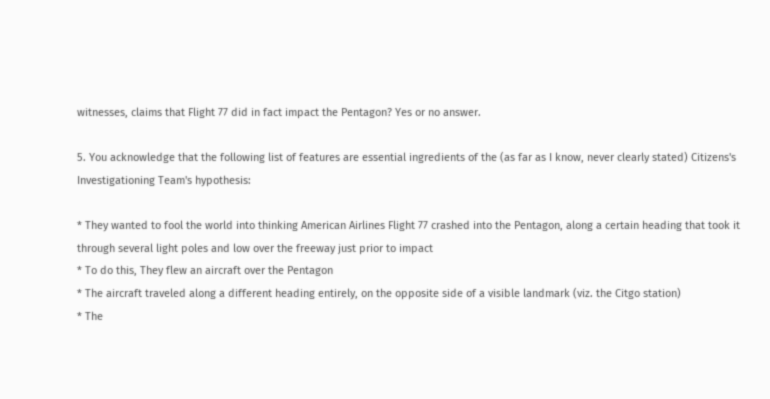witnesses, claims that Flight 77 did in fact impact the Pentagon? Yes or no answer.

5. You acknowledge that the following list of features are essential ingredients of the (as far as I know, never clearly stated) Citizens's Investigationing Team's hypothesis:

* They wanted to fool the world into thinking American Airlines Flight 77 crashed into the Pentagon, along a certain heading that took it through several light poles and low over the freeway just prior to impact
* To do this, They flew an aircraft over the Pentagon
* The aircraft traveled along a different heading entirely, on the opposite side of a visible landmark (viz. the Citgo station)
* The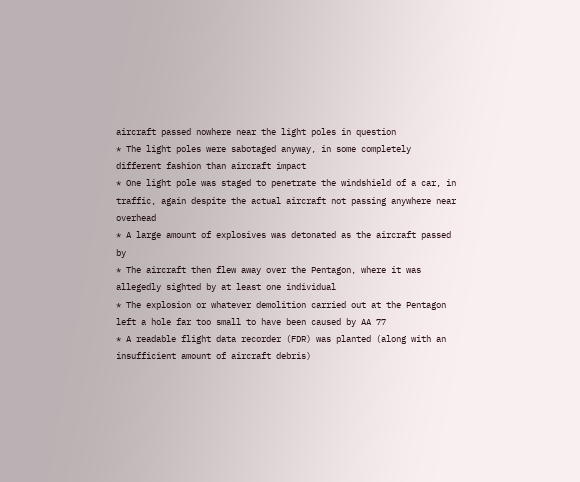aircraft passed nowhere near the light poles in question
* The light poles were sabotaged anyway, in some completely different fashion than aircraft impact
* One light pole was staged to penetrate the windshield of a car, in traffic, again despite the actual aircraft not passing anywhere near overhead
* A large amount of explosives was detonated as the aircraft passed by
* The aircraft then flew away over the Pentagon, where it was allegedly sighted by at least one individual
* The explosion or whatever demolition carried out at the Pentagon left a hole far too small to have been caused by AA 77
* A readable flight data recorder (FDR) was planted (along with an insufficient amount of aircraft debris)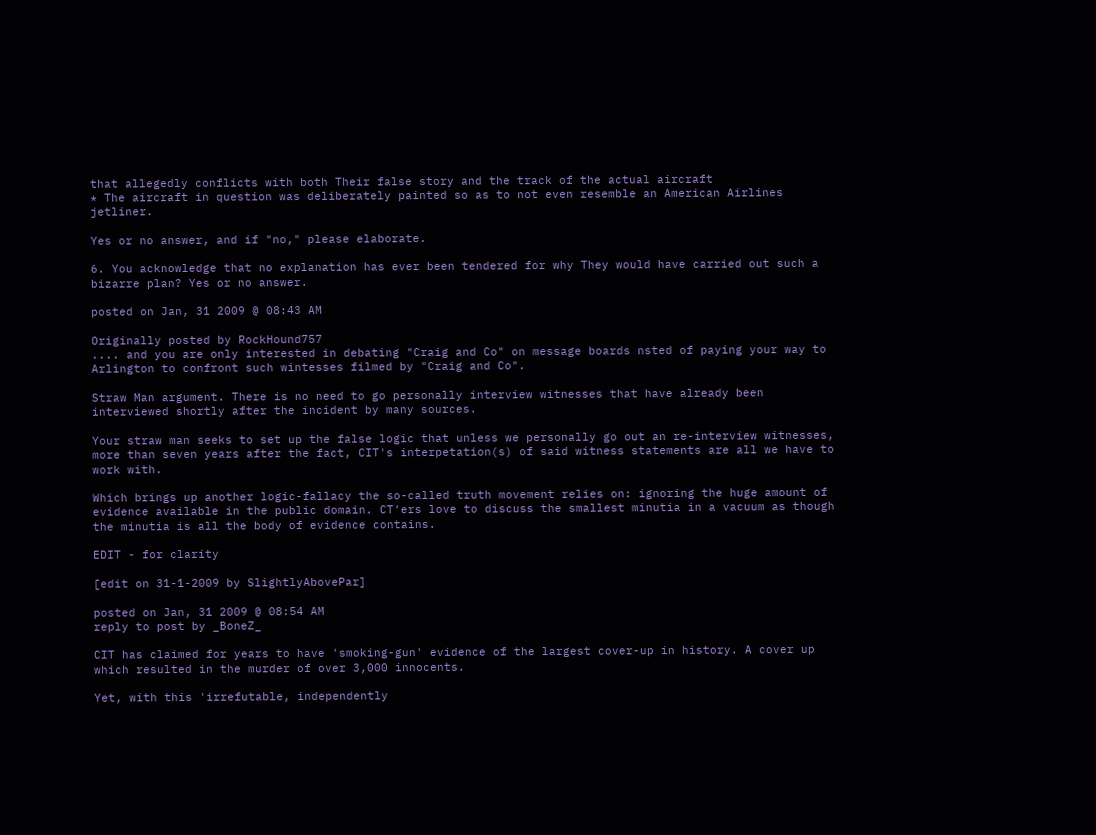that allegedly conflicts with both Their false story and the track of the actual aircraft
* The aircraft in question was deliberately painted so as to not even resemble an American Airlines jetliner.

Yes or no answer, and if "no," please elaborate.

6. You acknowledge that no explanation has ever been tendered for why They would have carried out such a bizarre plan? Yes or no answer.

posted on Jan, 31 2009 @ 08:43 AM

Originally posted by RockHound757
.... and you are only interested in debating "Craig and Co" on message boards nsted of paying your way to Arlington to confront such wintesses filmed by "Craig and Co".

Straw Man argument. There is no need to go personally interview witnesses that have already been interviewed shortly after the incident by many sources.

Your straw man seeks to set up the false logic that unless we personally go out an re-interview witnesses, more than seven years after the fact, CIT's interpetation(s) of said witness statements are all we have to work with.

Which brings up another logic-fallacy the so-called truth movement relies on: ignoring the huge amount of evidence available in the public domain. CT'ers love to discuss the smallest minutia in a vacuum as though the minutia is all the body of evidence contains.

EDIT - for clarity

[edit on 31-1-2009 by SlightlyAbovePar]

posted on Jan, 31 2009 @ 08:54 AM
reply to post by _BoneZ_

CIT has claimed for years to have 'smoking-gun' evidence of the largest cover-up in history. A cover up which resulted in the murder of over 3,000 innocents.

Yet, with this 'irrefutable, independently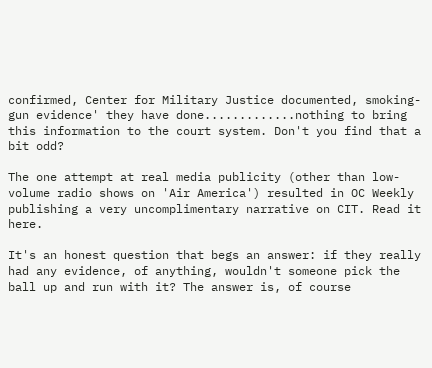confirmed, Center for Military Justice documented, smoking-gun evidence' they have done.............nothing to bring this information to the court system. Don't you find that a bit odd?

The one attempt at real media publicity (other than low-volume radio shows on 'Air America') resulted in OC Weekly publishing a very uncomplimentary narrative on CIT. Read it here.

It's an honest question that begs an answer: if they really had any evidence, of anything, wouldn't someone pick the ball up and run with it? The answer is, of course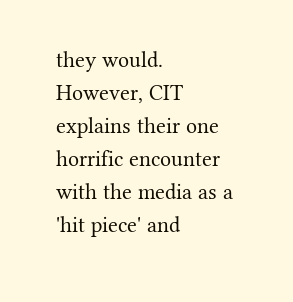they would. However, CIT explains their one horrific encounter with the media as a 'hit piece' and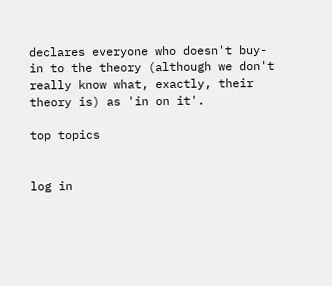declares everyone who doesn't buy-in to the theory (although we don't really know what, exactly, their theory is) as 'in on it'.

top topics


log in